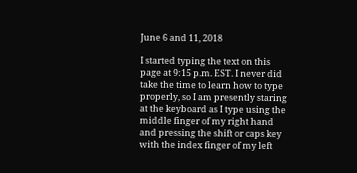June 6 and 11, 2018

I started typing the text on this page at 9:15 p.m. EST. I never did take the time to learn how to type properly, so I am presently staring at the keyboard as I type using the middle finger of my right hand and pressing the shift or caps key with the index finger of my left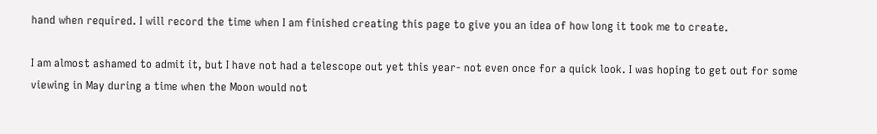hand when required. I will record the time when I am finished creating this page to give you an idea of how long it took me to create.

I am almost ashamed to admit it, but I have not had a telescope out yet this year- not even once for a quick look. I was hoping to get out for some viewing in May during a time when the Moon would not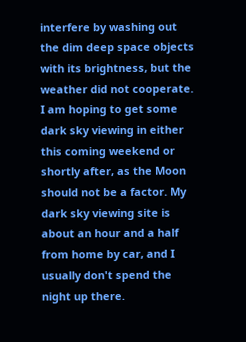interfere by washing out the dim deep space objects with its brightness, but the weather did not cooperate. I am hoping to get some dark sky viewing in either this coming weekend or shortly after, as the Moon should not be a factor. My dark sky viewing site is about an hour and a half from home by car, and I usually don't spend the night up there.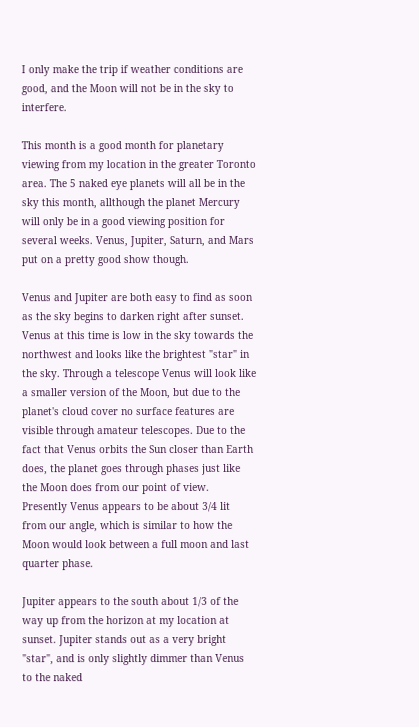I only make the trip if weather conditions are good, and the Moon will not be in the sky to interfere.

This month is a good month for planetary viewing from my location in the greater Toronto area. The 5 naked eye planets will all be in the sky this month, allthough the planet Mercury will only be in a good viewing position for several weeks. Venus, Jupiter, Saturn, and Mars put on a pretty good show though.

Venus and Jupiter are both easy to find as soon as the sky begins to darken right after sunset. Venus at this time is low in the sky towards the northwest and looks like the brightest "star" in the sky. Through a telescope Venus will look like a smaller version of the Moon, but due to the planet's cloud cover no surface features are visible through amateur telescopes. Due to the fact that Venus orbits the Sun closer than Earth does, the planet goes through phases just like the Moon does from our point of view. Presently Venus appears to be about 3/4 lit from our angle, which is similar to how the Moon would look between a full moon and last quarter phase.

Jupiter appears to the south about 1/3 of the way up from the horizon at my location at sunset. Jupiter stands out as a very bright "star", and is only slightly dimmer than Venus to the naked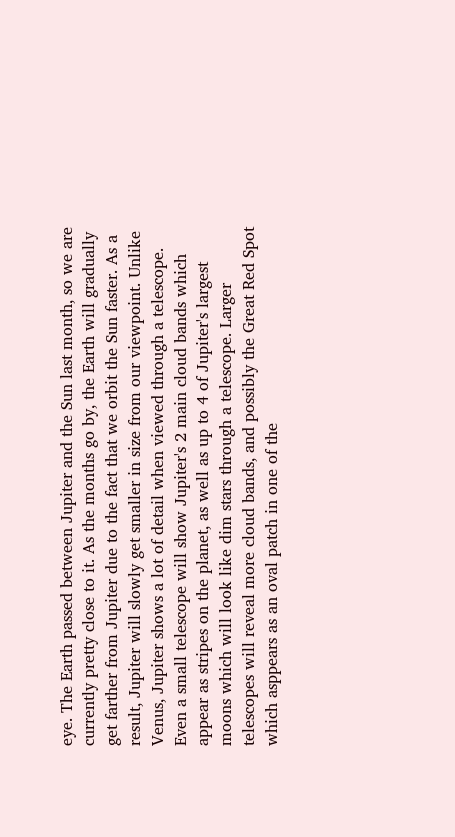eye. The Earth passed between Jupiter and the Sun last month, so we are currently pretty close to it. As the months go by, the Earth will gradually get farther from Jupiter due to the fact that we orbit the Sun faster. As a result, Jupiter will slowly get smaller in size from our viewpoint. Unlike Venus, Jupiter shows a lot of detail when viewed through a telescope. Even a small telescope will show Jupiter's 2 main cloud bands which appear as stripes on the planet, as well as up to 4 of Jupiter's largest moons which will look like dim stars through a telescope. Larger telescopes will reveal more cloud bands, and possibly the Great Red Spot which asppears as an oval patch in one of the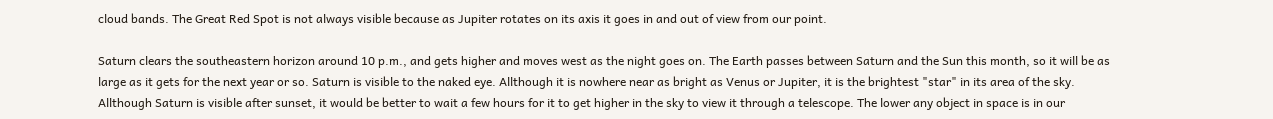cloud bands. The Great Red Spot is not always visible because as Jupiter rotates on its axis it goes in and out of view from our point.

Saturn clears the southeastern horizon around 10 p.m., and gets higher and moves west as the night goes on. The Earth passes between Saturn and the Sun this month, so it will be as large as it gets for the next year or so. Saturn is visible to the naked eye. Allthough it is nowhere near as bright as Venus or Jupiter, it is the brightest "star" in its area of the sky. Allthough Saturn is visible after sunset, it would be better to wait a few hours for it to get higher in the sky to view it through a telescope. The lower any object in space is in our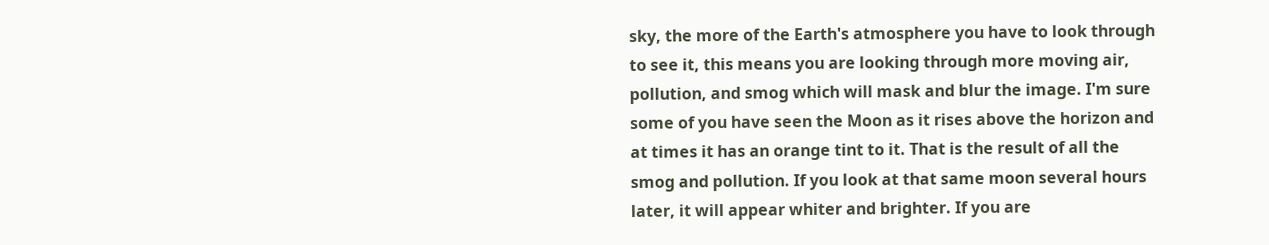sky, the more of the Earth's atmosphere you have to look through to see it, this means you are looking through more moving air, pollution, and smog which will mask and blur the image. I'm sure some of you have seen the Moon as it rises above the horizon and at times it has an orange tint to it. That is the result of all the smog and pollution. If you look at that same moon several hours later, it will appear whiter and brighter. If you are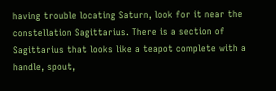having trouble locating Saturn, look for it near the constellation Sagittarius. There is a section of Sagittarius that looks like a teapot complete with a handle, spout,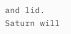and lid. Saturn will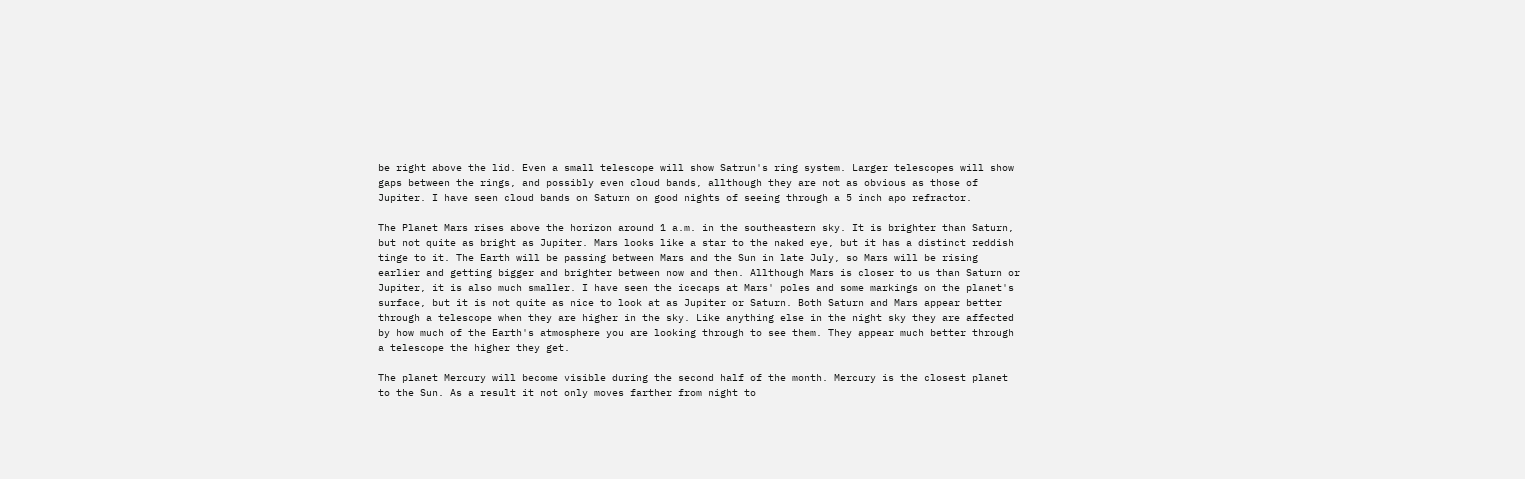be right above the lid. Even a small telescope will show Satrun's ring system. Larger telescopes will show gaps between the rings, and possibly even cloud bands, allthough they are not as obvious as those of Jupiter. I have seen cloud bands on Saturn on good nights of seeing through a 5 inch apo refractor.

The Planet Mars rises above the horizon around 1 a.m. in the southeastern sky. It is brighter than Saturn, but not quite as bright as Jupiter. Mars looks like a star to the naked eye, but it has a distinct reddish tinge to it. The Earth will be passing between Mars and the Sun in late July, so Mars will be rising earlier and getting bigger and brighter between now and then. Allthough Mars is closer to us than Saturn or Jupiter, it is also much smaller. I have seen the icecaps at Mars' poles and some markings on the planet's surface, but it is not quite as nice to look at as Jupiter or Saturn. Both Saturn and Mars appear better through a telescope when they are higher in the sky. Like anything else in the night sky they are affected by how much of the Earth's atmosphere you are looking through to see them. They appear much better through a telescope the higher they get.

The planet Mercury will become visible during the second half of the month. Mercury is the closest planet to the Sun. As a result it not only moves farther from night to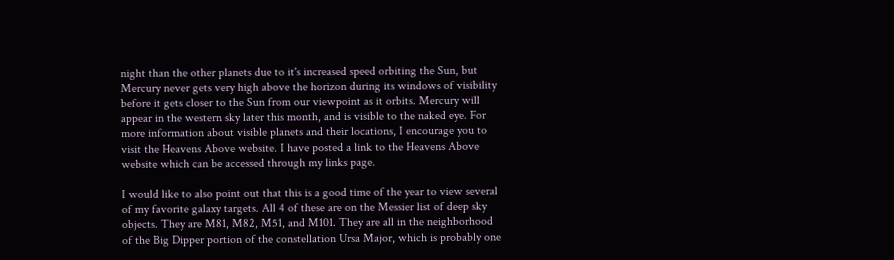night than the other planets due to it's increased speed orbiting the Sun, but Mercury never gets very high above the horizon during its windows of visibility before it gets closer to the Sun from our viewpoint as it orbits. Mercury will appear in the western sky later this month, and is visible to the naked eye. For more information about visible planets and their locations, I encourage you to visit the Heavens Above website. I have posted a link to the Heavens Above website which can be accessed through my links page.

I would like to also point out that this is a good time of the year to view several of my favorite galaxy targets. All 4 of these are on the Messier list of deep sky objects. They are M81, M82, M51, and M101. They are all in the neighborhood of the Big Dipper portion of the constellation Ursa Major, which is probably one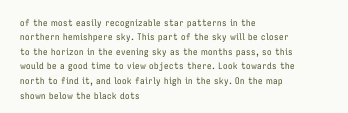of the most easily recognizable star patterns in the northern hemishpere sky. This part of the sky will be closer to the horizon in the evening sky as the months pass, so this would be a good time to view objects there. Look towards the north to find it, and look fairly high in the sky. On the map shown below the black dots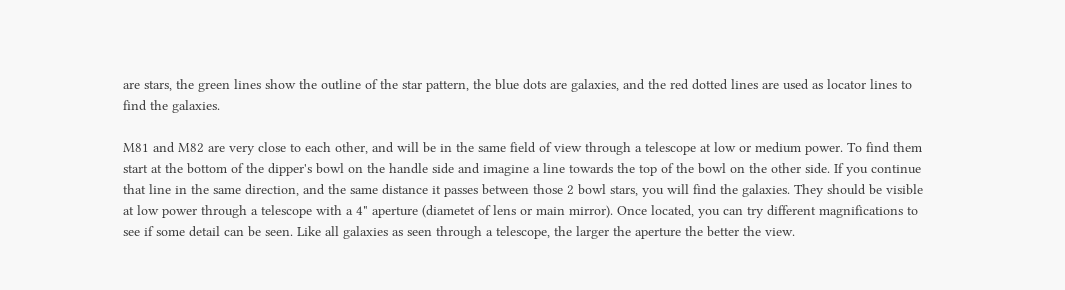are stars, the green lines show the outline of the star pattern, the blue dots are galaxies, and the red dotted lines are used as locator lines to find the galaxies.

M81 and M82 are very close to each other, and will be in the same field of view through a telescope at low or medium power. To find them start at the bottom of the dipper's bowl on the handle side and imagine a line towards the top of the bowl on the other side. If you continue that line in the same direction, and the same distance it passes between those 2 bowl stars, you will find the galaxies. They should be visible at low power through a telescope with a 4" aperture (diametet of lens or main mirror). Once located, you can try different magnifications to see if some detail can be seen. Like all galaxies as seen through a telescope, the larger the aperture the better the view.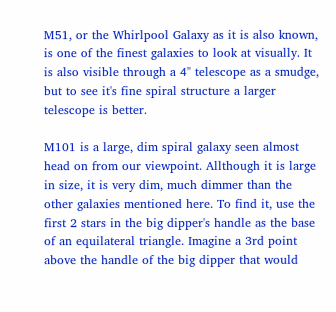M51, or the Whirlpool Galaxy as it is also known, is one of the finest galaxies to look at visually. It is also visible through a 4" telescope as a smudge, but to see it's fine spiral structure a larger telescope is better.

M101 is a large, dim spiral galaxy seen almost head on from our viewpoint. Allthough it is large in size, it is very dim, much dimmer than the other galaxies mentioned here. To find it, use the first 2 stars in the big dipper's handle as the base of an equilateral triangle. Imagine a 3rd point above the handle of the big dipper that would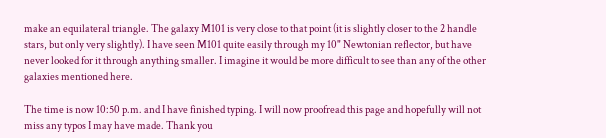make an equilateral triangle. The galaxy M101 is very close to that point (it is slightly closer to the 2 handle stars, but only very slightly). I have seen M101 quite easily through my 10" Newtonian reflector, but have never looked for it through anything smaller. I imagine it would be more difficult to see than any of the other galaxies mentioned here.

The time is now 10:50 p.m. and I have finished typing. I will now proofread this page and hopefully will not miss any typos I may have made. Thank you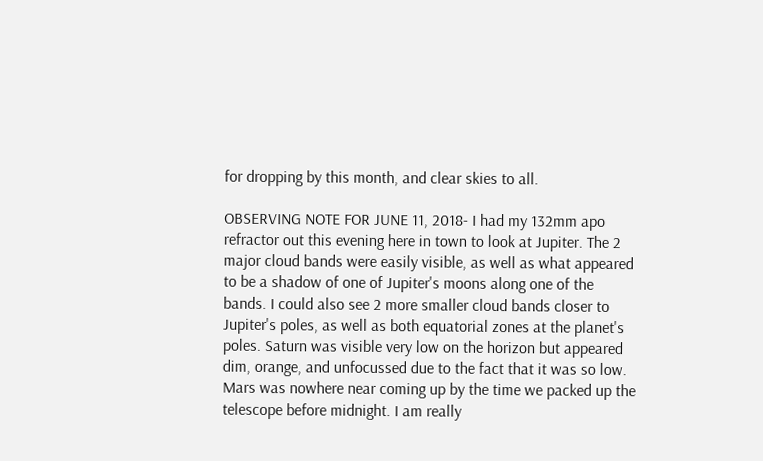for dropping by this month, and clear skies to all.

OBSERVING NOTE FOR JUNE 11, 2018- I had my 132mm apo refractor out this evening here in town to look at Jupiter. The 2 major cloud bands were easily visible, as well as what appeared to be a shadow of one of Jupiter's moons along one of the bands. I could also see 2 more smaller cloud bands closer to Jupiter's poles, as well as both equatorial zones at the planet's poles. Saturn was visible very low on the horizon but appeared dim, orange, and unfocussed due to the fact that it was so low. Mars was nowhere near coming up by the time we packed up the telescope before midnight. I am really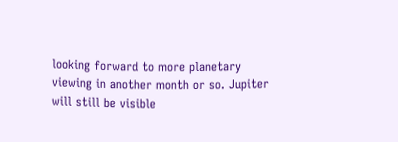looking forward to more planetary viewing in another month or so. Jupiter will still be visible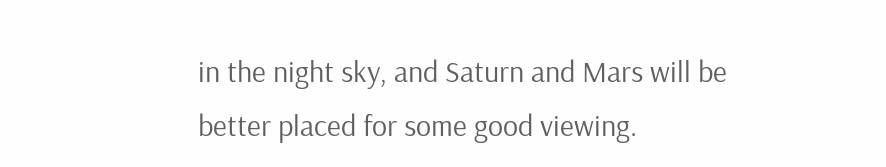in the night sky, and Saturn and Mars will be better placed for some good viewing.